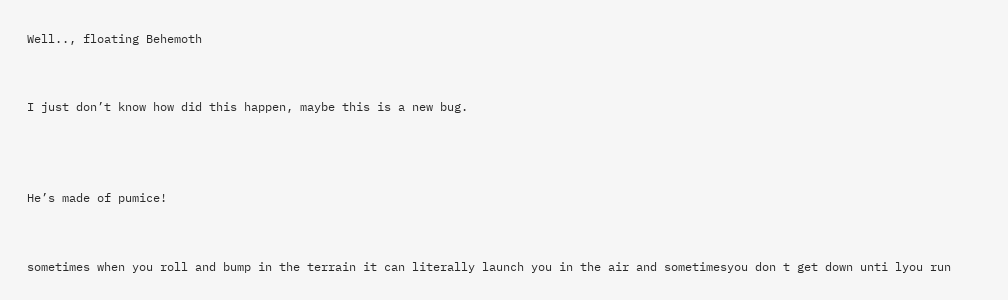Well.., floating Behemoth


I just don’t know how did this happen, maybe this is a new bug.



He’s made of pumice!


sometimes when you roll and bump in the terrain it can literally launch you in the air and sometimesyou don t get down unti lyou run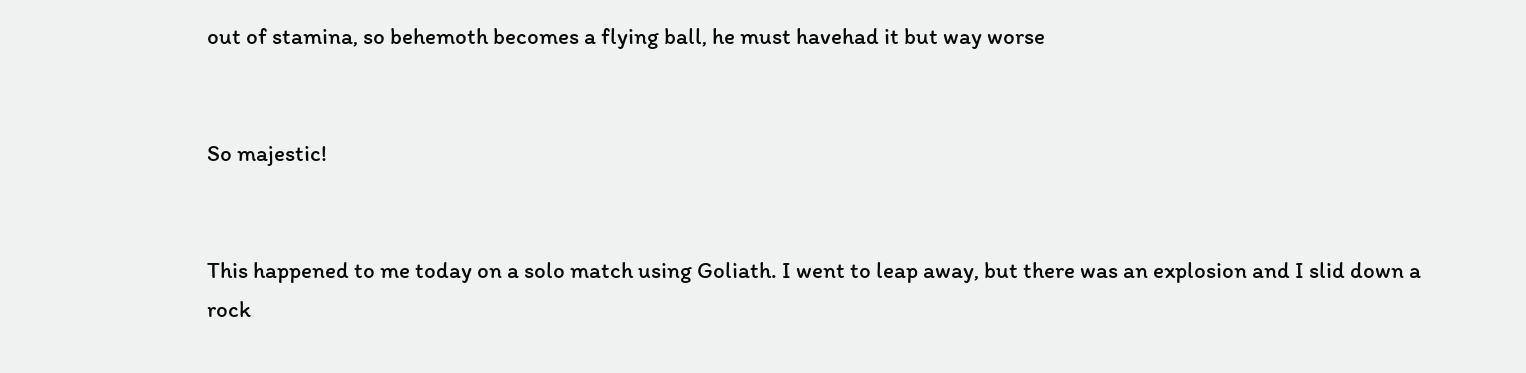out of stamina, so behemoth becomes a flying ball, he must havehad it but way worse


So majestic!


This happened to me today on a solo match using Goliath. I went to leap away, but there was an explosion and I slid down a rock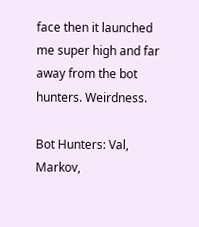face then it launched me super high and far away from the bot hunters. Weirdness.

Bot Hunters: Val, Markov,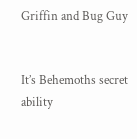Griffin and Bug Guy


It’s Behemoths secret ability